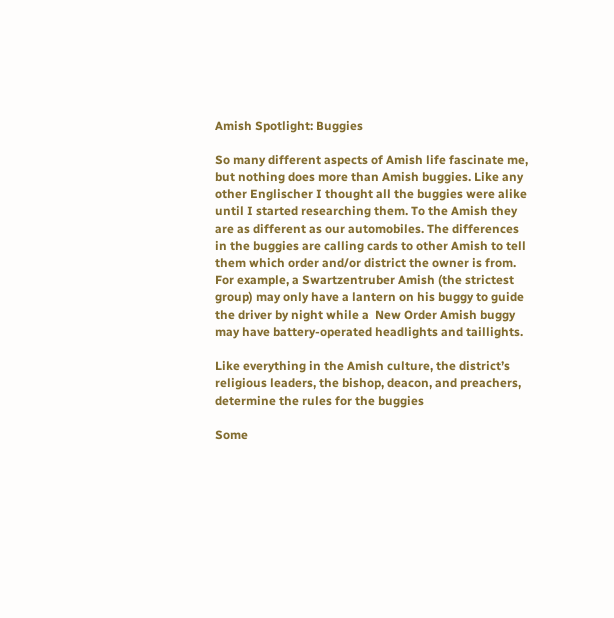Amish Spotlight: Buggies

So many different aspects of Amish life fascinate me, but nothing does more than Amish buggies. Like any other Englischer I thought all the buggies were alike until I started researching them. To the Amish they are as different as our automobiles. The differences in the buggies are calling cards to other Amish to tell them which order and/or district the owner is from. For example, a Swartzentruber Amish (the strictest group) may only have a lantern on his buggy to guide the driver by night while a  New Order Amish buggy may have battery-operated headlights and taillights.

Like everything in the Amish culture, the district’s religious leaders, the bishop, deacon, and preachers, determine the rules for the buggies

Some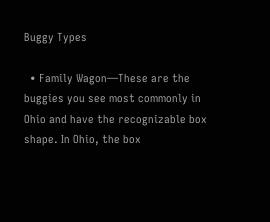Buggy Types

  • Family Wagon—These are the buggies you see most commonly in Ohio and have the recognizable box shape. In Ohio, the box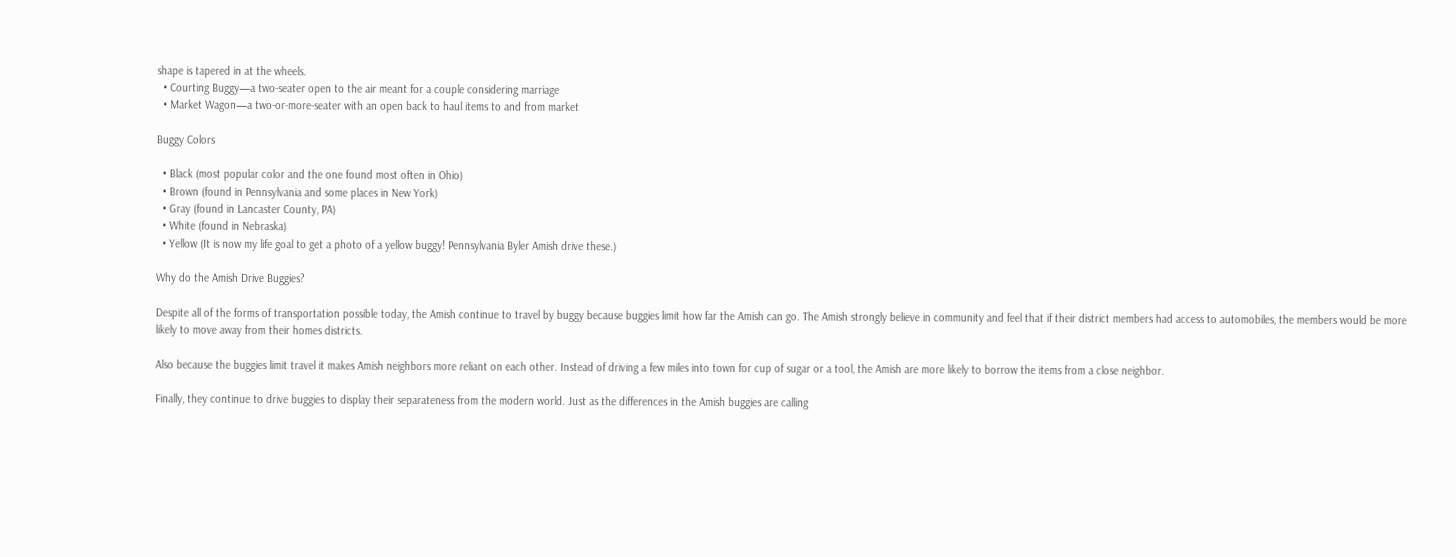shape is tapered in at the wheels.
  • Courting Buggy—a two-seater open to the air meant for a couple considering marriage
  • Market Wagon—a two-or-more-seater with an open back to haul items to and from market

Buggy Colors

  • Black (most popular color and the one found most often in Ohio)
  • Brown (found in Pennsylvania and some places in New York)
  • Gray (found in Lancaster County, PA)
  • White (found in Nebraska)
  • Yellow (It is now my life goal to get a photo of a yellow buggy! Pennsylvania Byler Amish drive these.)

Why do the Amish Drive Buggies?

Despite all of the forms of transportation possible today, the Amish continue to travel by buggy because buggies limit how far the Amish can go. The Amish strongly believe in community and feel that if their district members had access to automobiles, the members would be more likely to move away from their homes districts.

Also because the buggies limit travel it makes Amish neighbors more reliant on each other. Instead of driving a few miles into town for cup of sugar or a tool, the Amish are more likely to borrow the items from a close neighbor.

Finally, they continue to drive buggies to display their separateness from the modern world. Just as the differences in the Amish buggies are calling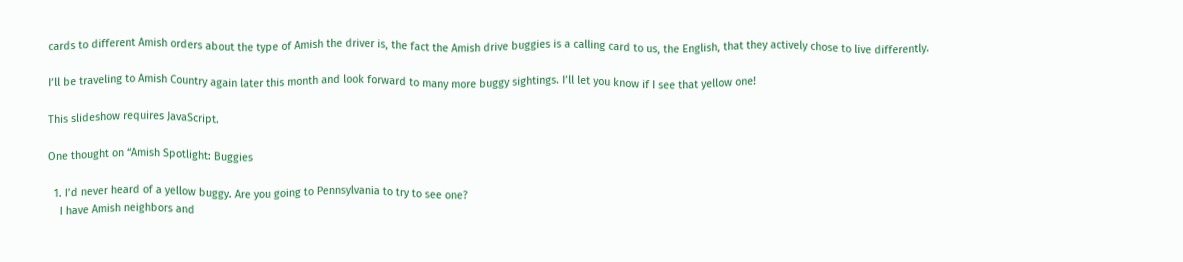cards to different Amish orders about the type of Amish the driver is, the fact the Amish drive buggies is a calling card to us, the English, that they actively chose to live differently.

I’ll be traveling to Amish Country again later this month and look forward to many more buggy sightings. I’ll let you know if I see that yellow one!

This slideshow requires JavaScript.

One thought on “Amish Spotlight: Buggies

  1. I’d never heard of a yellow buggy. Are you going to Pennsylvania to try to see one?
    I have Amish neighbors and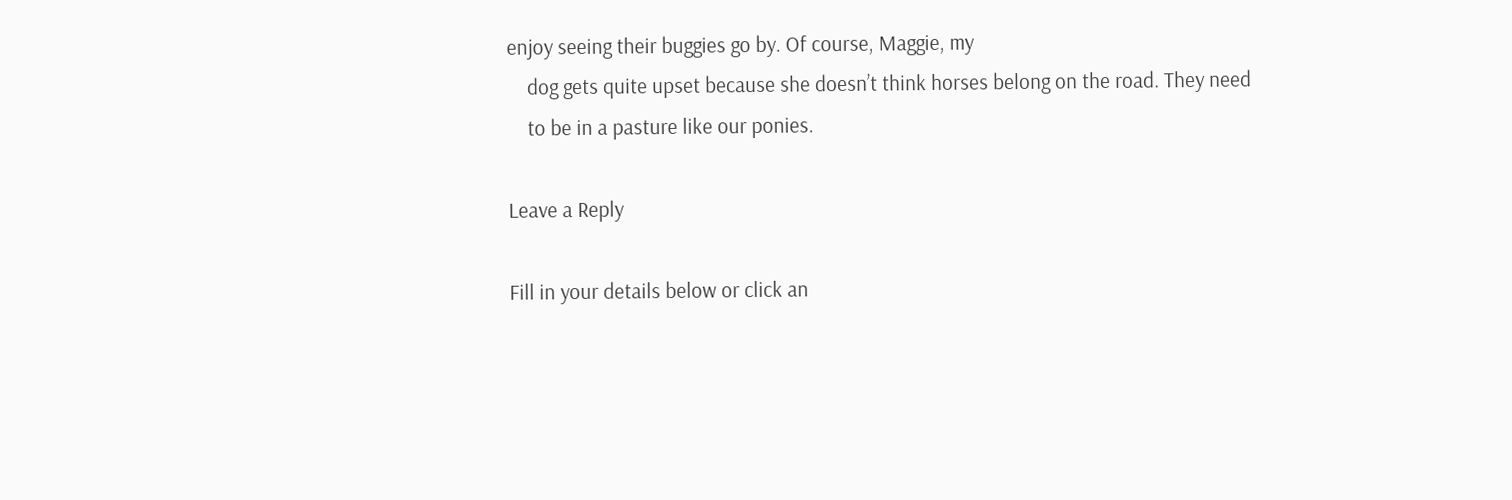enjoy seeing their buggies go by. Of course, Maggie, my
    dog gets quite upset because she doesn’t think horses belong on the road. They need
    to be in a pasture like our ponies.

Leave a Reply

Fill in your details below or click an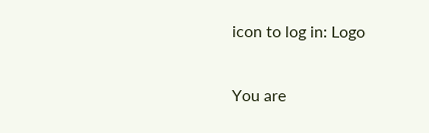icon to log in: Logo

You are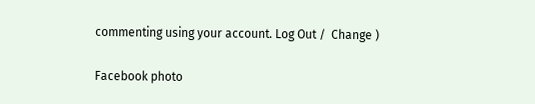commenting using your account. Log Out /  Change )

Facebook photo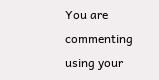You are commenting using your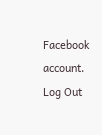Facebook account. Log Out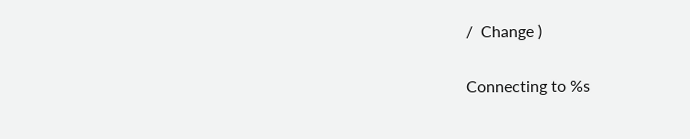/  Change )

Connecting to %s